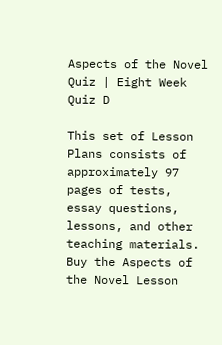Aspects of the Novel Quiz | Eight Week Quiz D

This set of Lesson Plans consists of approximately 97 pages of tests, essay questions, lessons, and other teaching materials.
Buy the Aspects of the Novel Lesson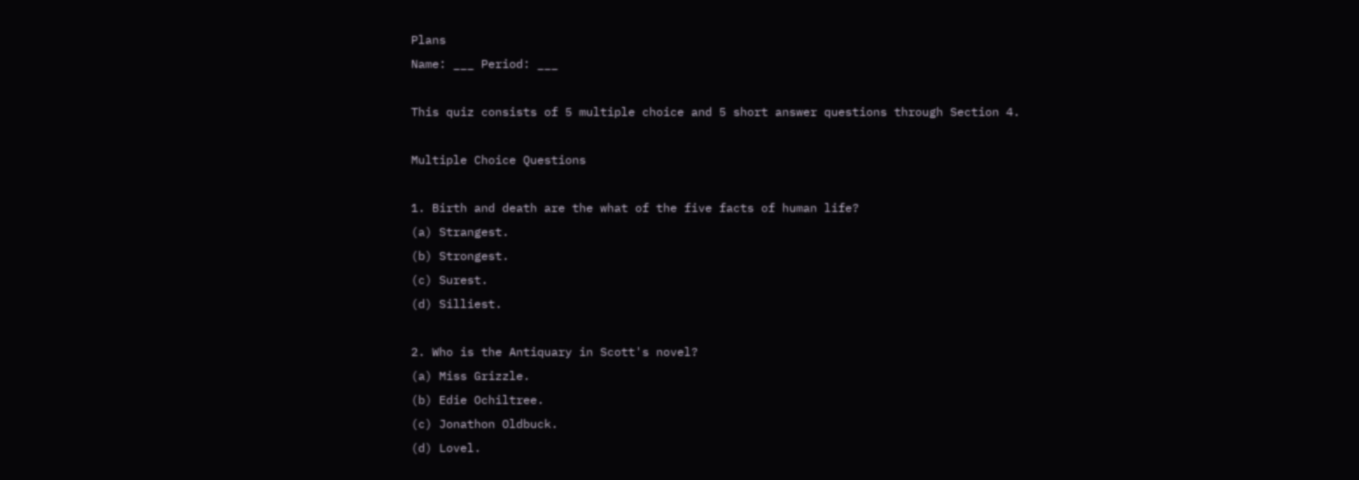Plans
Name: ___ Period: ___

This quiz consists of 5 multiple choice and 5 short answer questions through Section 4.

Multiple Choice Questions

1. Birth and death are the what of the five facts of human life?
(a) Strangest.
(b) Strongest.
(c) Surest.
(d) Silliest.

2. Who is the Antiquary in Scott's novel?
(a) Miss Grizzle.
(b) Edie Ochiltree.
(c) Jonathon Oldbuck.
(d) Lovel.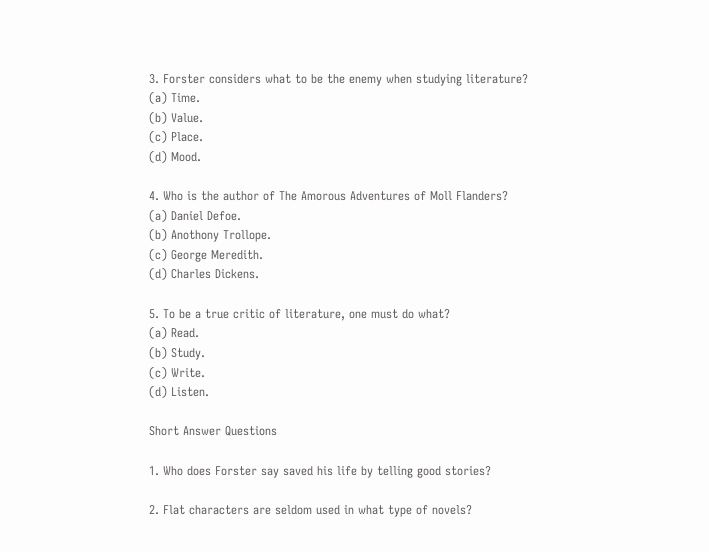3. Forster considers what to be the enemy when studying literature?
(a) Time.
(b) Value.
(c) Place.
(d) Mood.

4. Who is the author of The Amorous Adventures of Moll Flanders?
(a) Daniel Defoe.
(b) Anothony Trollope.
(c) George Meredith.
(d) Charles Dickens.

5. To be a true critic of literature, one must do what?
(a) Read.
(b) Study.
(c) Write.
(d) Listen.

Short Answer Questions

1. Who does Forster say saved his life by telling good stories?

2. Flat characters are seldom used in what type of novels?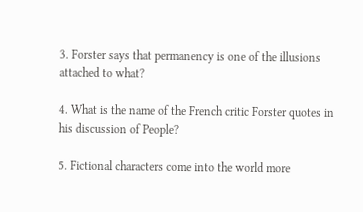3. Forster says that permanency is one of the illusions attached to what?

4. What is the name of the French critic Forster quotes in his discussion of People?

5. Fictional characters come into the world more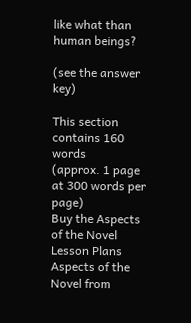like what than human beings?

(see the answer key)

This section contains 160 words
(approx. 1 page at 300 words per page)
Buy the Aspects of the Novel Lesson Plans
Aspects of the Novel from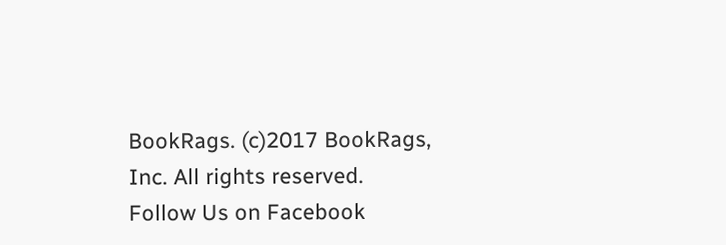BookRags. (c)2017 BookRags, Inc. All rights reserved.
Follow Us on Facebook